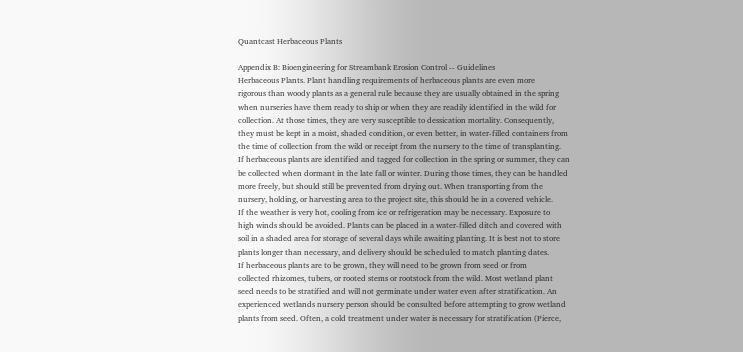Quantcast Herbaceous Plants

Appendix B: Bioengineering for Streambank Erosion Control -- Guidelines
Herbaceous Plants. Plant handling requirements of herbaceous plants are even more
rigorous than woody plants as a general rule because they are usually obtained in the spring
when nurseries have them ready to ship or when they are readily identified in the wild for
collection. At those times, they are very susceptible to dessication mortality. Consequently,
they must be kept in a moist, shaded condition, or even better, in water-filled containers from
the time of collection from the wild or receipt from the nursery to the time of transplanting.
If herbaceous plants are identified and tagged for collection in the spring or summer, they can
be collected when dormant in the late fall or winter. During those times, they can be handled
more freely, but should still be prevented from drying out. When transporting from the
nursery, holding, or harvesting area to the project site, this should be in a covered vehicle.
If the weather is very hot, cooling from ice or refrigeration may be necessary. Exposure to
high winds should be avoided. Plants can be placed in a water-filled ditch and covered with
soil in a shaded area for storage of several days while awaiting planting. It is best not to store
plants longer than necessary, and delivery should be scheduled to match planting dates.
If herbaceous plants are to be grown, they will need to be grown from seed or from
collected rhizomes, tubers, or rooted stems or rootstock from the wild. Most wetland plant
seed needs to be stratified and will not germinate under water even after stratification. An
experienced wetlands nursery person should be consulted before attempting to grow wetland
plants from seed. Often, a cold treatment under water is necessary for stratification (Pierce,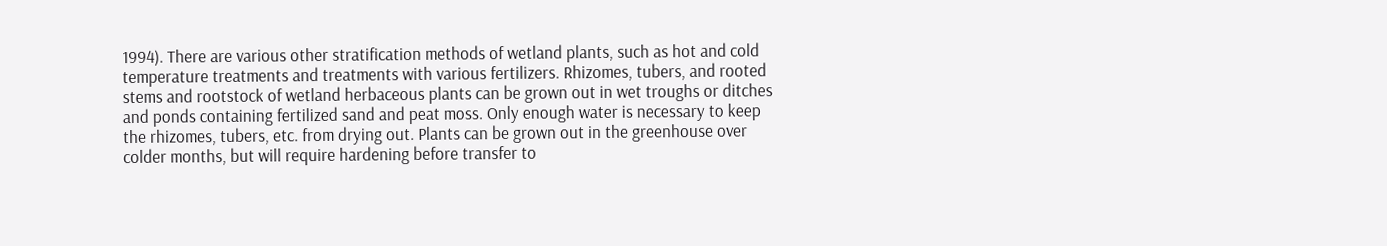1994). There are various other stratification methods of wetland plants, such as hot and cold
temperature treatments and treatments with various fertilizers. Rhizomes, tubers, and rooted
stems and rootstock of wetland herbaceous plants can be grown out in wet troughs or ditches
and ponds containing fertilized sand and peat moss. Only enough water is necessary to keep
the rhizomes, tubers, etc. from drying out. Plants can be grown out in the greenhouse over
colder months, but will require hardening before transfer to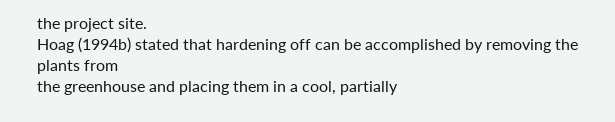the project site.
Hoag (1994b) stated that hardening off can be accomplished by removing the plants from
the greenhouse and placing them in a cool, partially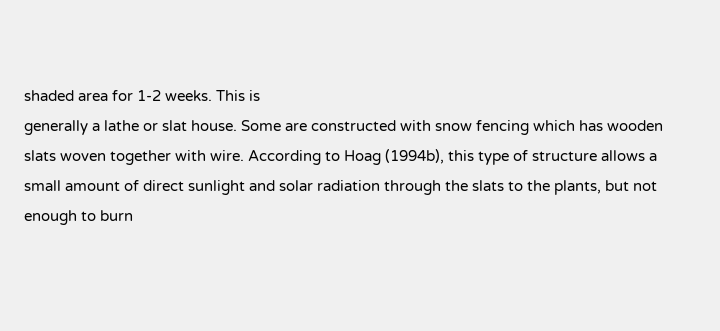shaded area for 1-2 weeks. This is
generally a lathe or slat house. Some are constructed with snow fencing which has wooden
slats woven together with wire. According to Hoag (1994b), this type of structure allows a
small amount of direct sunlight and solar radiation through the slats to the plants, but not
enough to burn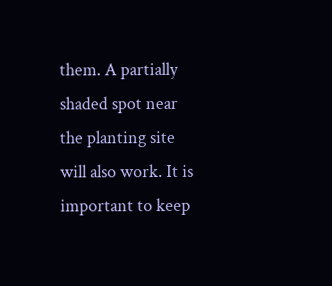them. A partially shaded spot near the planting site will also work. It is
important to keep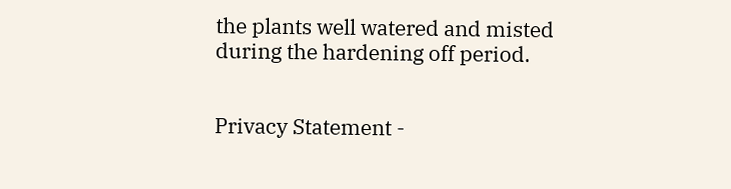the plants well watered and misted during the hardening off period.


Privacy Statement -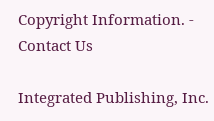Copyright Information. - Contact Us

Integrated Publishing, Inc.